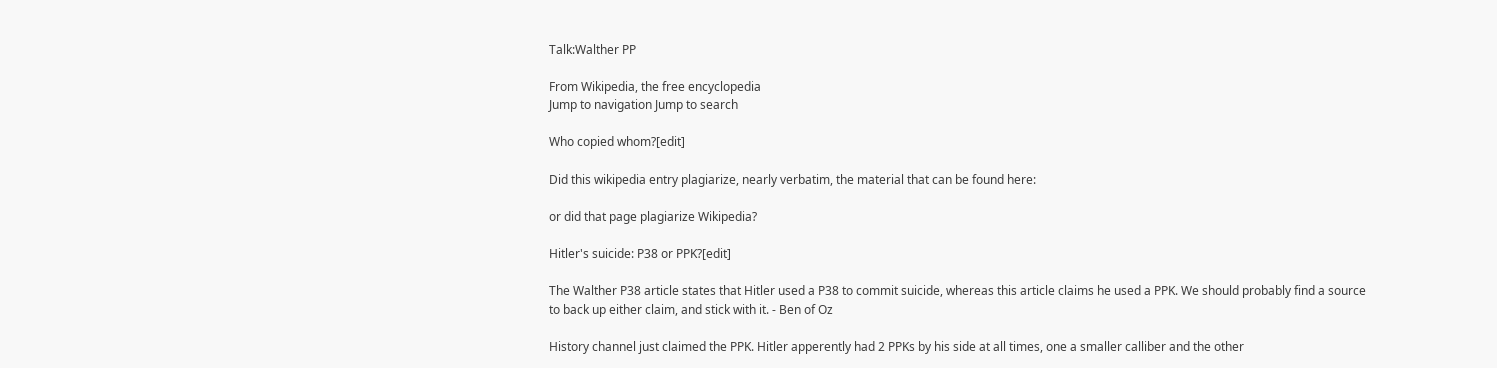Talk:Walther PP

From Wikipedia, the free encyclopedia
Jump to navigation Jump to search

Who copied whom?[edit]

Did this wikipedia entry plagiarize, nearly verbatim, the material that can be found here:

or did that page plagiarize Wikipedia?

Hitler's suicide: P38 or PPK?[edit]

The Walther P38 article states that Hitler used a P38 to commit suicide, whereas this article claims he used a PPK. We should probably find a source to back up either claim, and stick with it. - Ben of Oz

History channel just claimed the PPK. Hitler apperently had 2 PPKs by his side at all times, one a smaller calliber and the other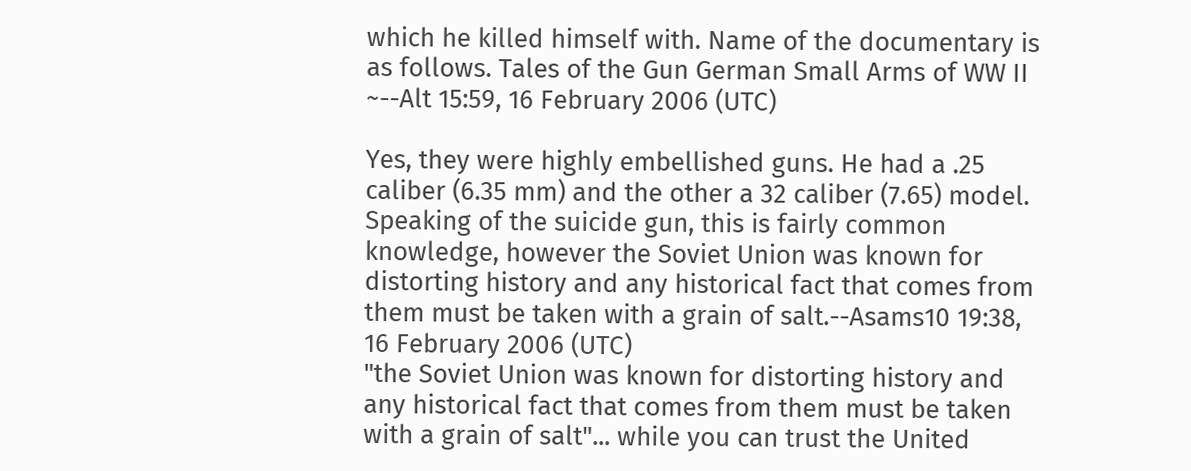which he killed himself with. Name of the documentary is as follows. Tales of the Gun German Small Arms of WW II ~--Alt 15:59, 16 February 2006 (UTC)

Yes, they were highly embellished guns. He had a .25 caliber (6.35 mm) and the other a 32 caliber (7.65) model. Speaking of the suicide gun, this is fairly common knowledge, however the Soviet Union was known for distorting history and any historical fact that comes from them must be taken with a grain of salt.--Asams10 19:38, 16 February 2006 (UTC)
"the Soviet Union was known for distorting history and any historical fact that comes from them must be taken with a grain of salt"... while you can trust the United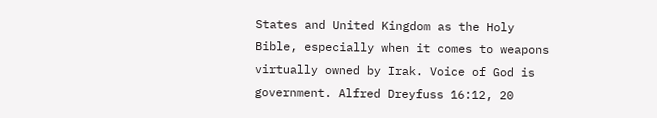States and United Kingdom as the Holy Bible, especially when it comes to weapons virtually owned by Irak. Voice of God is government. Alfred Dreyfuss 16:12, 20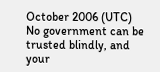October 2006 (UTC)
No government can be trusted blindly, and your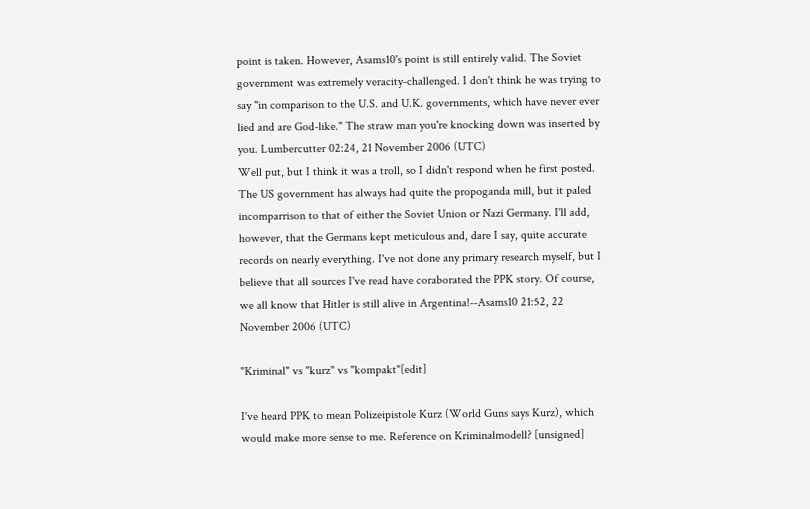point is taken. However, Asams10's point is still entirely valid. The Soviet government was extremely veracity-challenged. I don't think he was trying to say "in comparison to the U.S. and U.K. governments, which have never ever lied and are God-like." The straw man you're knocking down was inserted by you. Lumbercutter 02:24, 21 November 2006 (UTC)
Well put, but I think it was a troll, so I didn't respond when he first posted. The US government has always had quite the propoganda mill, but it paled incomparrison to that of either the Soviet Union or Nazi Germany. I'll add, however, that the Germans kept meticulous and, dare I say, quite accurate records on nearly everything. I've not done any primary research myself, but I believe that all sources I've read have coraborated the PPK story. Of course, we all know that Hitler is still alive in Argentina!--Asams10 21:52, 22 November 2006 (UTC)

"Kriminal" vs "kurz" vs "kompakt"[edit]

I've heard PPK to mean Polizeipistole Kurz (World Guns says Kurz), which would make more sense to me. Reference on Kriminalmodell? [unsigned]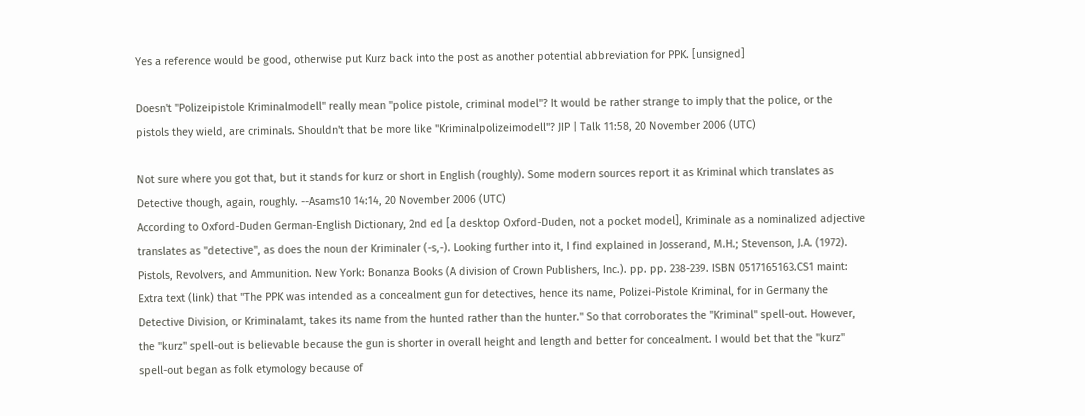Yes a reference would be good, otherwise put Kurz back into the post as another potential abbreviation for PPK. [unsigned]

Doesn't "Polizeipistole Kriminalmodell" really mean "police pistole, criminal model"? It would be rather strange to imply that the police, or the pistols they wield, are criminals. Shouldn't that be more like "Kriminalpolizeimodell"? JIP | Talk 11:58, 20 November 2006 (UTC)

Not sure where you got that, but it stands for kurz or short in English (roughly). Some modern sources report it as Kriminal which translates as Detective though, again, roughly. --Asams10 14:14, 20 November 2006 (UTC)
According to Oxford-Duden German-English Dictionary, 2nd ed [a desktop Oxford-Duden, not a pocket model], Kriminale as a nominalized adjective translates as "detective", as does the noun der Kriminaler (-s,-). Looking further into it, I find explained in Josserand, M.H.; Stevenson, J.A. (1972). Pistols, Revolvers, and Ammunition. New York: Bonanza Books (A division of Crown Publishers, Inc.). pp. pp. 238-239. ISBN 0517165163.CS1 maint: Extra text (link) that "The PPK was intended as a concealment gun for detectives, hence its name, Polizei-Pistole Kriminal, for in Germany the Detective Division, or Kriminalamt, takes its name from the hunted rather than the hunter." So that corroborates the "Kriminal" spell-out. However, the "kurz" spell-out is believable because the gun is shorter in overall height and length and better for concealment. I would bet that the "kurz" spell-out began as folk etymology because of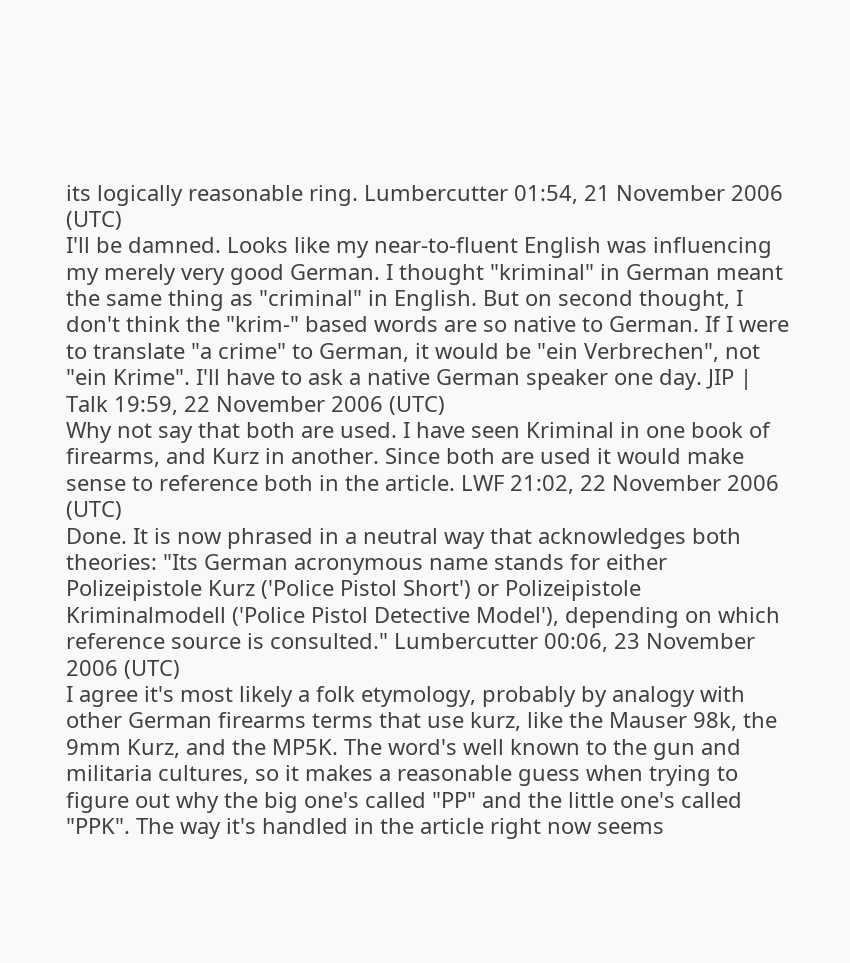its logically reasonable ring. Lumbercutter 01:54, 21 November 2006 (UTC)
I'll be damned. Looks like my near-to-fluent English was influencing my merely very good German. I thought "kriminal" in German meant the same thing as "criminal" in English. But on second thought, I don't think the "krim-" based words are so native to German. If I were to translate "a crime" to German, it would be "ein Verbrechen", not "ein Krime". I'll have to ask a native German speaker one day. JIP | Talk 19:59, 22 November 2006 (UTC)
Why not say that both are used. I have seen Kriminal in one book of firearms, and Kurz in another. Since both are used it would make sense to reference both in the article. LWF 21:02, 22 November 2006 (UTC)
Done. It is now phrased in a neutral way that acknowledges both theories: "Its German acronymous name stands for either Polizeipistole Kurz ('Police Pistol Short') or Polizeipistole Kriminalmodell ('Police Pistol Detective Model'), depending on which reference source is consulted." Lumbercutter 00:06, 23 November 2006 (UTC)
I agree it's most likely a folk etymology, probably by analogy with other German firearms terms that use kurz, like the Mauser 98k, the 9mm Kurz, and the MP5K. The word's well known to the gun and militaria cultures, so it makes a reasonable guess when trying to figure out why the big one's called "PP" and the little one's called "PPK". The way it's handled in the article right now seems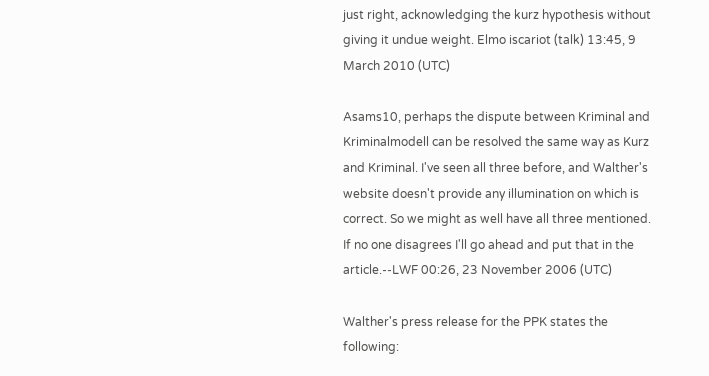just right, acknowledging the kurz hypothesis without giving it undue weight. Elmo iscariot (talk) 13:45, 9 March 2010 (UTC)

Asams10, perhaps the dispute between Kriminal and Kriminalmodell can be resolved the same way as Kurz and Kriminal. I've seen all three before, and Walther's website doesn't provide any illumination on which is correct. So we might as well have all three mentioned. If no one disagrees I'll go ahead and put that in the article.--LWF 00:26, 23 November 2006 (UTC)

Walther's press release for the PPK states the following: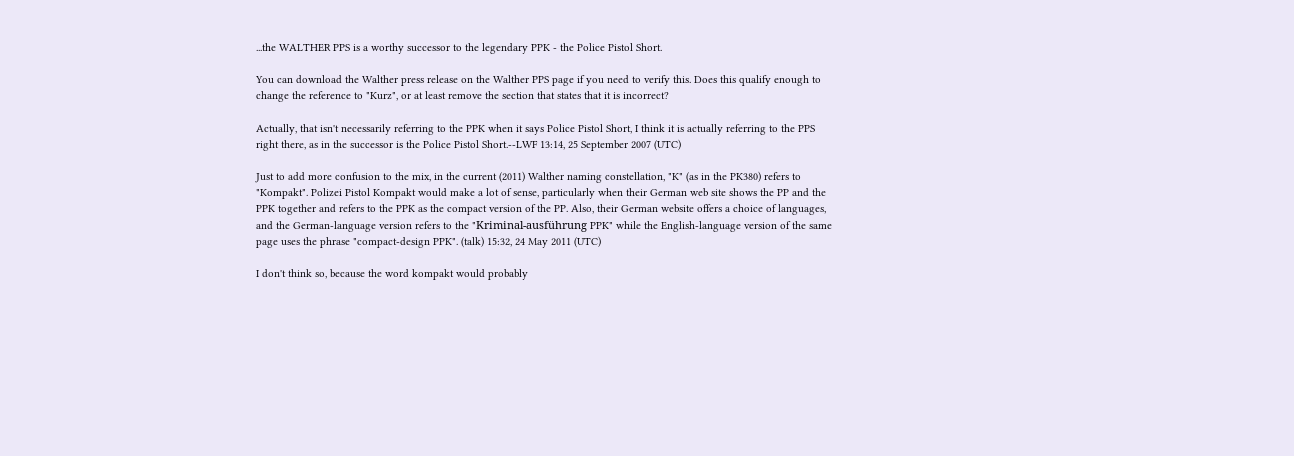...the WALTHER PPS is a worthy successor to the legendary PPK - the Police Pistol Short.

You can download the Walther press release on the Walther PPS page if you need to verify this. Does this qualify enough to change the reference to "Kurz", or at least remove the section that states that it is incorrect?

Actually, that isn't necessarily referring to the PPK when it says Police Pistol Short, I think it is actually referring to the PPS right there, as in the successor is the Police Pistol Short.--LWF 13:14, 25 September 2007 (UTC)

Just to add more confusion to the mix, in the current (2011) Walther naming constellation, "K" (as in the PK380) refers to "Kompakt". Polizei Pistol Kompakt would make a lot of sense, particularly when their German web site shows the PP and the PPK together and refers to the PPK as the compact version of the PP. Also, their German website offers a choice of languages, and the German-language version refers to the "Kriminal-ausführung PPK" while the English-language version of the same page uses the phrase "compact-design PPK". (talk) 15:32, 24 May 2011 (UTC)

I don't think so, because the word kompakt would probably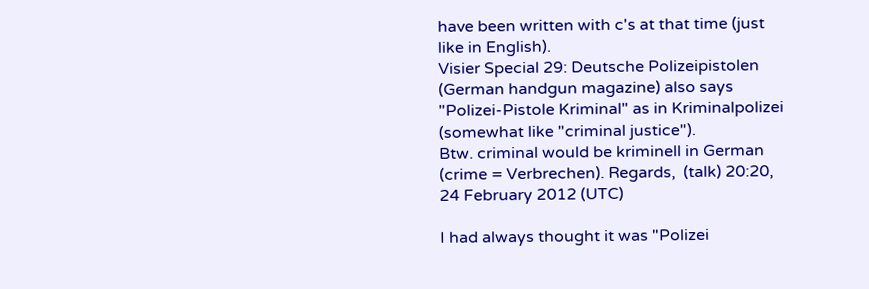have been written with c's at that time (just like in English).
Visier Special 29: Deutsche Polizeipistolen (German handgun magazine) also says "Polizei-Pistole Kriminal" as in Kriminalpolizei (somewhat like "criminal justice").
Btw. criminal would be kriminell in German (crime = Verbrechen). Regards,  (talk) 20:20, 24 February 2012 (UTC)

I had always thought it was "Polizei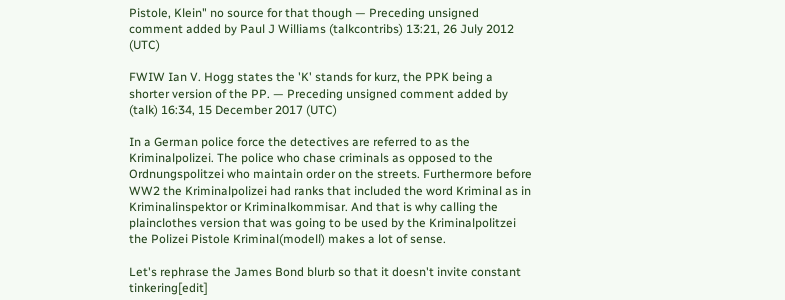Pistole, Klein" no source for that though — Preceding unsigned comment added by Paul J Williams (talkcontribs) 13:21, 26 July 2012 (UTC)

FWIW Ian V. Hogg states the 'K' stands for kurz, the PPK being a shorter version of the PP. — Preceding unsigned comment added by (talk) 16:34, 15 December 2017 (UTC)

In a German police force the detectives are referred to as the Kriminalpolizei. The police who chase criminals as opposed to the Ordnungspolitzei who maintain order on the streets. Furthermore before WW2 the Kriminalpolizei had ranks that included the word Kriminal as in Kriminalinspektor or Kriminalkommisar. And that is why calling the plainclothes version that was going to be used by the Kriminalpolitzei the Polizei Pistole Kriminal(modell) makes a lot of sense.

Let's rephrase the James Bond blurb so that it doesn't invite constant tinkering[edit]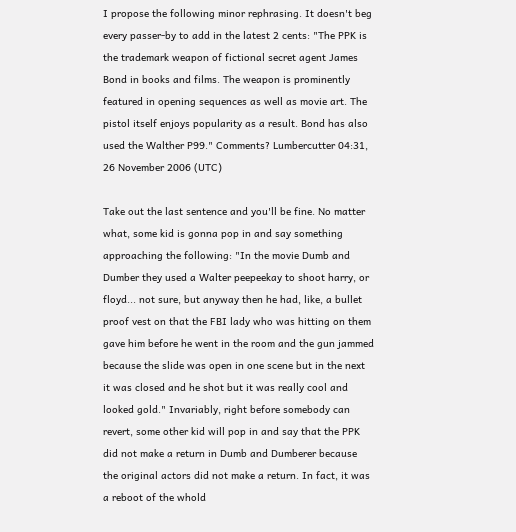I propose the following minor rephrasing. It doesn't beg every passer-by to add in the latest 2 cents: "The PPK is the trademark weapon of fictional secret agent James Bond in books and films. The weapon is prominently featured in opening sequences as well as movie art. The pistol itself enjoys popularity as a result. Bond has also used the Walther P99." Comments? Lumbercutter 04:31, 26 November 2006 (UTC)

Take out the last sentence and you'll be fine. No matter what, some kid is gonna pop in and say something approaching the following: "In the movie Dumb and Dumber they used a Walter peepeekay to shoot harry, or floyd... not sure, but anyway then he had, like, a bullet proof vest on that the FBI lady who was hitting on them gave him before he went in the room and the gun jammed because the slide was open in one scene but in the next it was closed and he shot but it was really cool and looked gold." Invariably, right before somebody can revert, some other kid will pop in and say that the PPK did not make a return in Dumb and Dumberer because the original actors did not make a return. In fact, it was a reboot of the whold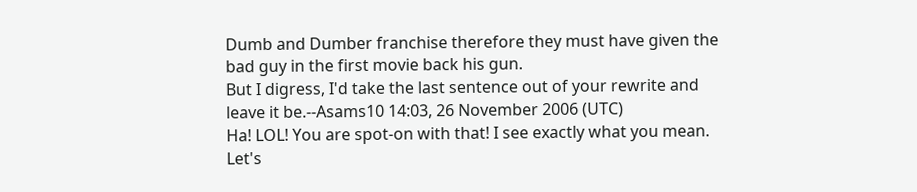Dumb and Dumber franchise therefore they must have given the bad guy in the first movie back his gun.
But I digress, I'd take the last sentence out of your rewrite and leave it be.--Asams10 14:03, 26 November 2006 (UTC)
Ha! LOL! You are spot-on with that! I see exactly what you mean. Let's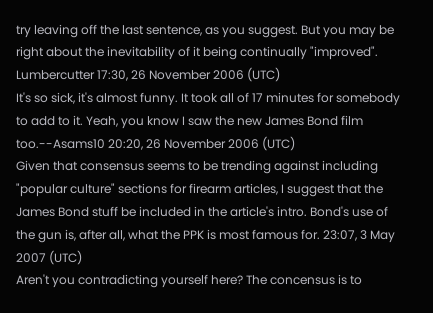try leaving off the last sentence, as you suggest. But you may be right about the inevitability of it being continually "improved". Lumbercutter 17:30, 26 November 2006 (UTC)
It's so sick, it's almost funny. It took all of 17 minutes for somebody to add to it. Yeah, you know I saw the new James Bond film too.--Asams10 20:20, 26 November 2006 (UTC)
Given that consensus seems to be trending against including "popular culture" sections for firearm articles, I suggest that the James Bond stuff be included in the article's intro. Bond's use of the gun is, after all, what the PPK is most famous for. 23:07, 3 May 2007 (UTC)
Aren't you contradicting yourself here? The concensus is to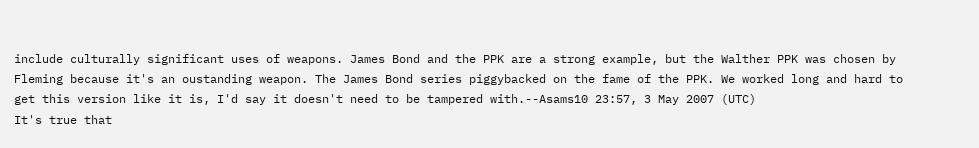include culturally significant uses of weapons. James Bond and the PPK are a strong example, but the Walther PPK was chosen by Fleming because it's an oustanding weapon. The James Bond series piggybacked on the fame of the PPK. We worked long and hard to get this version like it is, I'd say it doesn't need to be tampered with.--Asams10 23:57, 3 May 2007 (UTC)
It's true that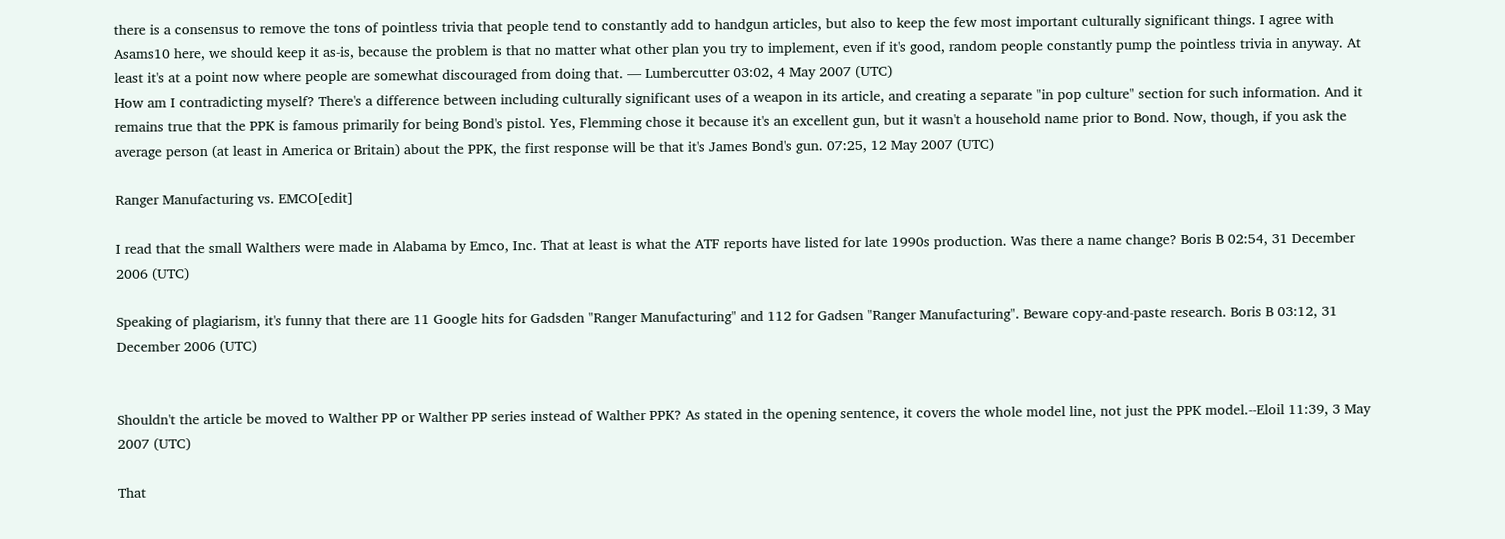there is a consensus to remove the tons of pointless trivia that people tend to constantly add to handgun articles, but also to keep the few most important culturally significant things. I agree with Asams10 here, we should keep it as-is, because the problem is that no matter what other plan you try to implement, even if it's good, random people constantly pump the pointless trivia in anyway. At least it's at a point now where people are somewhat discouraged from doing that. — Lumbercutter 03:02, 4 May 2007 (UTC)
How am I contradicting myself? There's a difference between including culturally significant uses of a weapon in its article, and creating a separate "in pop culture" section for such information. And it remains true that the PPK is famous primarily for being Bond's pistol. Yes, Flemming chose it because it's an excellent gun, but it wasn't a household name prior to Bond. Now, though, if you ask the average person (at least in America or Britain) about the PPK, the first response will be that it's James Bond's gun. 07:25, 12 May 2007 (UTC)

Ranger Manufacturing vs. EMCO[edit]

I read that the small Walthers were made in Alabama by Emco, Inc. That at least is what the ATF reports have listed for late 1990s production. Was there a name change? Boris B 02:54, 31 December 2006 (UTC)

Speaking of plagiarism, it's funny that there are 11 Google hits for Gadsden "Ranger Manufacturing" and 112 for Gadsen "Ranger Manufacturing". Beware copy-and-paste research. Boris B 03:12, 31 December 2006 (UTC)


Shouldn't the article be moved to Walther PP or Walther PP series instead of Walther PPK? As stated in the opening sentence, it covers the whole model line, not just the PPK model.--Eloil 11:39, 3 May 2007 (UTC)

That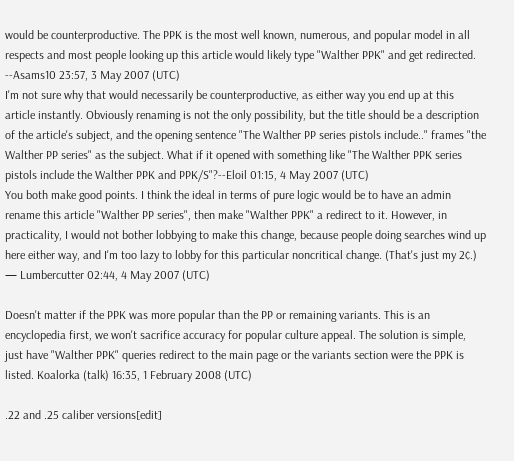would be counterproductive. The PPK is the most well known, numerous, and popular model in all respects and most people looking up this article would likely type "Walther PPK" and get redirected. --Asams10 23:57, 3 May 2007 (UTC)
I'm not sure why that would necessarily be counterproductive, as either way you end up at this article instantly. Obviously renaming is not the only possibility, but the title should be a description of the article's subject, and the opening sentence "The Walther PP series pistols include.." frames "the Walther PP series" as the subject. What if it opened with something like "The Walther PPK series pistols include the Walther PPK and PPK/S"?--Eloil 01:15, 4 May 2007 (UTC)
You both make good points. I think the ideal in terms of pure logic would be to have an admin rename this article "Walther PP series", then make "Walther PPK" a redirect to it. However, in practicality, I would not bother lobbying to make this change, because people doing searches wind up here either way, and I'm too lazy to lobby for this particular noncritical change. (That's just my 2¢.) — Lumbercutter 02:44, 4 May 2007 (UTC)

Doesn't matter if the PPK was more popular than the PP or remaining variants. This is an encyclopedia first, we won't sacrifice accuracy for popular culture appeal. The solution is simple, just have "Walther PPK" queries redirect to the main page or the variants section were the PPK is listed. Koalorka (talk) 16:35, 1 February 2008 (UTC)

.22 and .25 caliber versions[edit]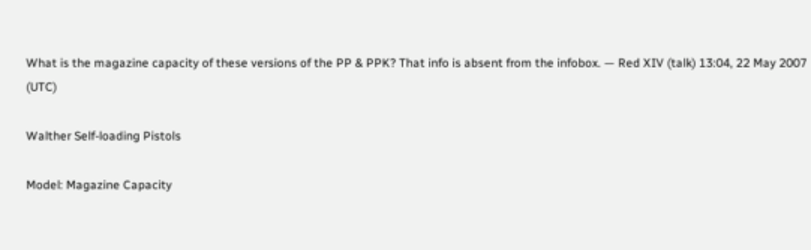What is the magazine capacity of these versions of the PP & PPK? That info is absent from the infobox. — Red XIV (talk) 13:04, 22 May 2007 (UTC)

Walther Self-loading Pistols

Model: Magazine Capacity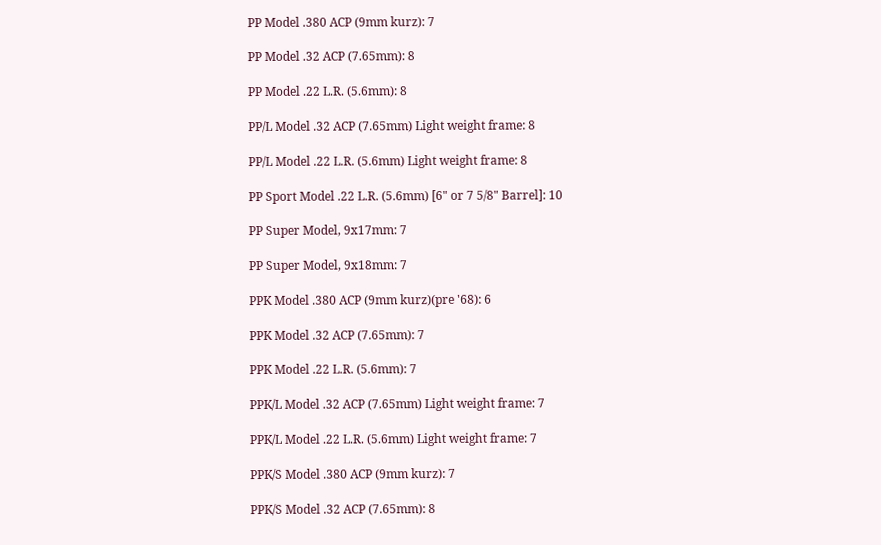PP Model .380 ACP (9mm kurz): 7

PP Model .32 ACP (7.65mm): 8

PP Model .22 L.R. (5.6mm): 8

PP/L Model .32 ACP (7.65mm) Light weight frame: 8

PP/L Model .22 L.R. (5.6mm) Light weight frame: 8

PP Sport Model .22 L.R. (5.6mm) [6" or 7 5/8" Barrel]: 10

PP Super Model, 9x17mm: 7

PP Super Model, 9x18mm: 7

PPK Model .380 ACP (9mm kurz)(pre '68): 6

PPK Model .32 ACP (7.65mm): 7

PPK Model .22 L.R. (5.6mm): 7

PPK/L Model .32 ACP (7.65mm) Light weight frame: 7

PPK/L Model .22 L.R. (5.6mm) Light weight frame: 7

PPK/S Model .380 ACP (9mm kurz): 7

PPK/S Model .32 ACP (7.65mm): 8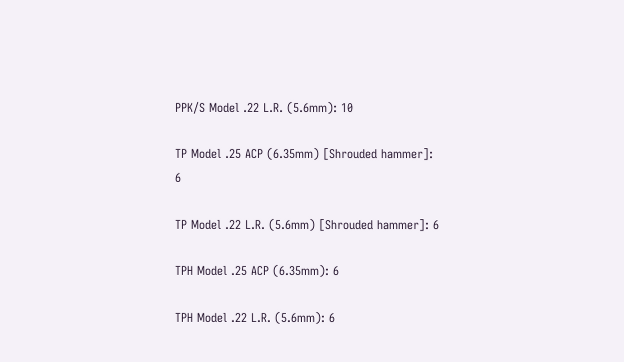PPK/S Model .22 L.R. (5.6mm): 10

TP Model .25 ACP (6.35mm) [Shrouded hammer]: 6

TP Model .22 L.R. (5.6mm) [Shrouded hammer]: 6

TPH Model .25 ACP (6.35mm): 6

TPH Model .22 L.R. (5.6mm): 6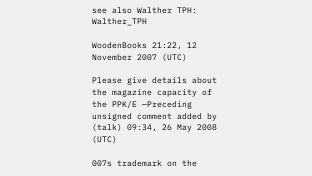see also Walther TPH: Walther_TPH

WoodenBooks 21:22, 12 November 2007 (UTC)

Please give details about the magazine capacity of the PPK/E —Preceding unsigned comment added by (talk) 09:34, 26 May 2008 (UTC)

007s trademark on the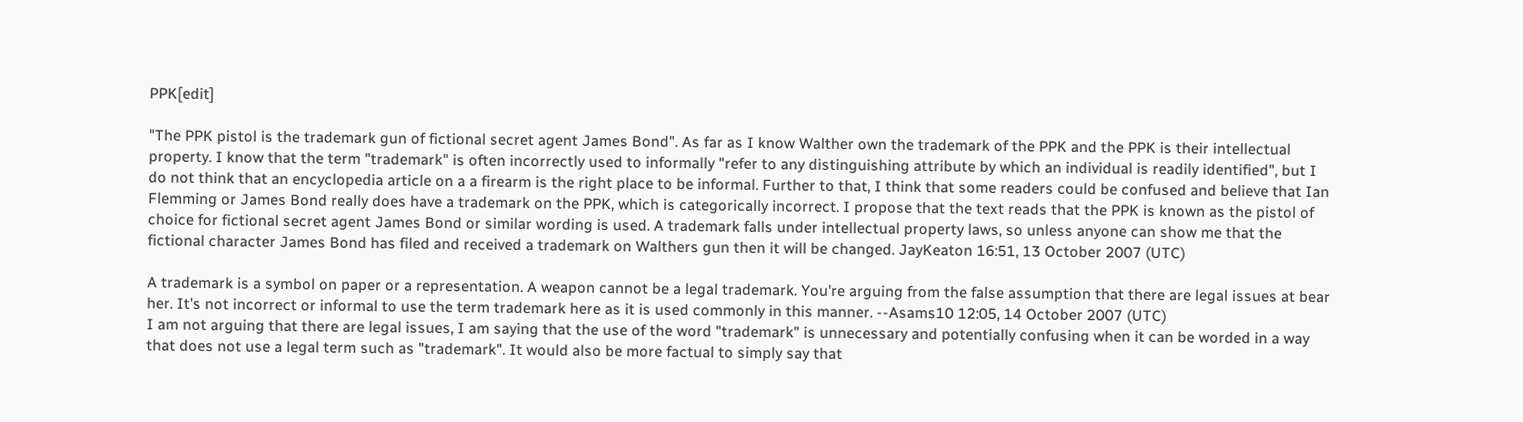PPK[edit]

"The PPK pistol is the trademark gun of fictional secret agent James Bond". As far as I know Walther own the trademark of the PPK and the PPK is their intellectual property. I know that the term "trademark" is often incorrectly used to informally "refer to any distinguishing attribute by which an individual is readily identified", but I do not think that an encyclopedia article on a a firearm is the right place to be informal. Further to that, I think that some readers could be confused and believe that Ian Flemming or James Bond really does have a trademark on the PPK, which is categorically incorrect. I propose that the text reads that the PPK is known as the pistol of choice for fictional secret agent James Bond or similar wording is used. A trademark falls under intellectual property laws, so unless anyone can show me that the fictional character James Bond has filed and received a trademark on Walthers gun then it will be changed. JayKeaton 16:51, 13 October 2007 (UTC)

A trademark is a symbol on paper or a representation. A weapon cannot be a legal trademark. You're arguing from the false assumption that there are legal issues at bear her. It's not incorrect or informal to use the term trademark here as it is used commonly in this manner. --Asams10 12:05, 14 October 2007 (UTC)
I am not arguing that there are legal issues, I am saying that the use of the word "trademark" is unnecessary and potentially confusing when it can be worded in a way that does not use a legal term such as "trademark". It would also be more factual to simply say that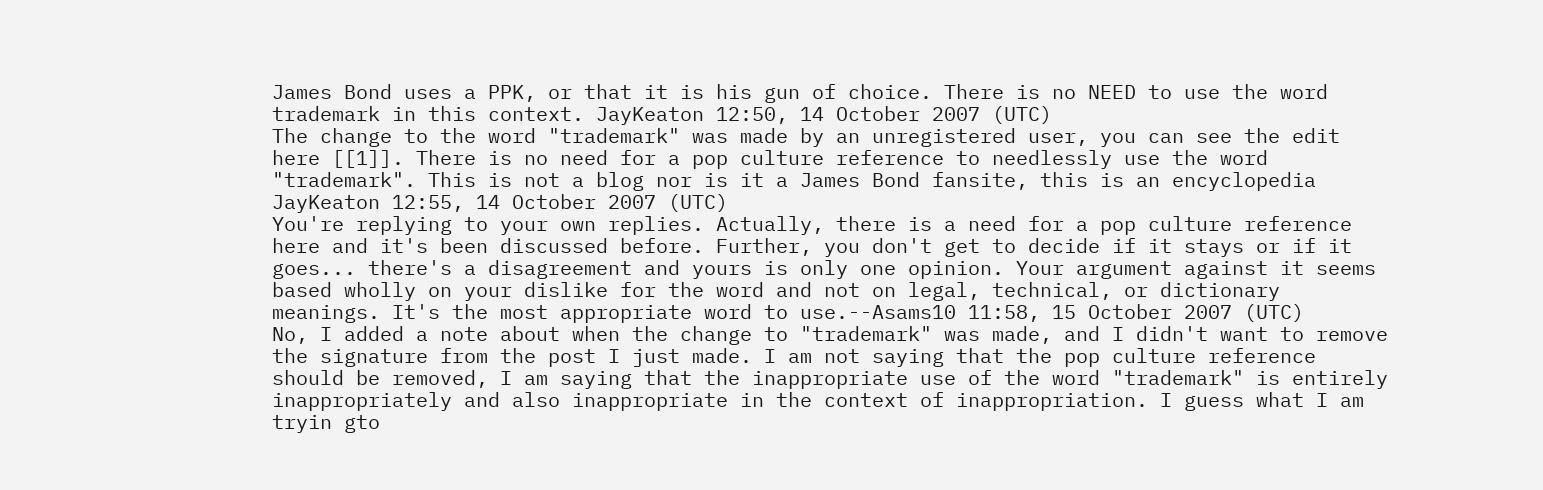James Bond uses a PPK, or that it is his gun of choice. There is no NEED to use the word trademark in this context. JayKeaton 12:50, 14 October 2007 (UTC)
The change to the word "trademark" was made by an unregistered user, you can see the edit here [[1]]. There is no need for a pop culture reference to needlessly use the word "trademark". This is not a blog nor is it a James Bond fansite, this is an encyclopedia JayKeaton 12:55, 14 October 2007 (UTC)
You're replying to your own replies. Actually, there is a need for a pop culture reference here and it's been discussed before. Further, you don't get to decide if it stays or if it goes... there's a disagreement and yours is only one opinion. Your argument against it seems based wholly on your dislike for the word and not on legal, technical, or dictionary meanings. It's the most appropriate word to use.--Asams10 11:58, 15 October 2007 (UTC)
No, I added a note about when the change to "trademark" was made, and I didn't want to remove the signature from the post I just made. I am not saying that the pop culture reference should be removed, I am saying that the inappropriate use of the word "trademark" is entirely inappropriately and also inappropriate in the context of inappropriation. I guess what I am tryin gto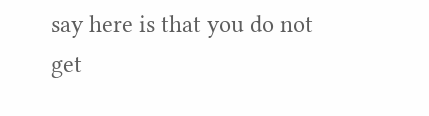say here is that you do not get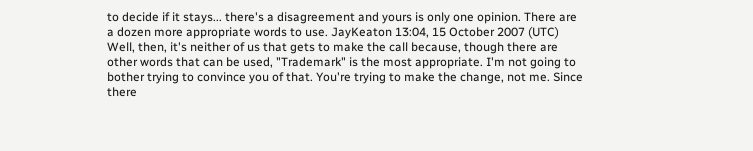to decide if it stays... there's a disagreement and yours is only one opinion. There are a dozen more appropriate words to use. JayKeaton 13:04, 15 October 2007 (UTC)
Well, then, it's neither of us that gets to make the call because, though there are other words that can be used, "Trademark" is the most appropriate. I'm not going to bother trying to convince you of that. You're trying to make the change, not me. Since there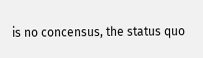is no concensus, the status quo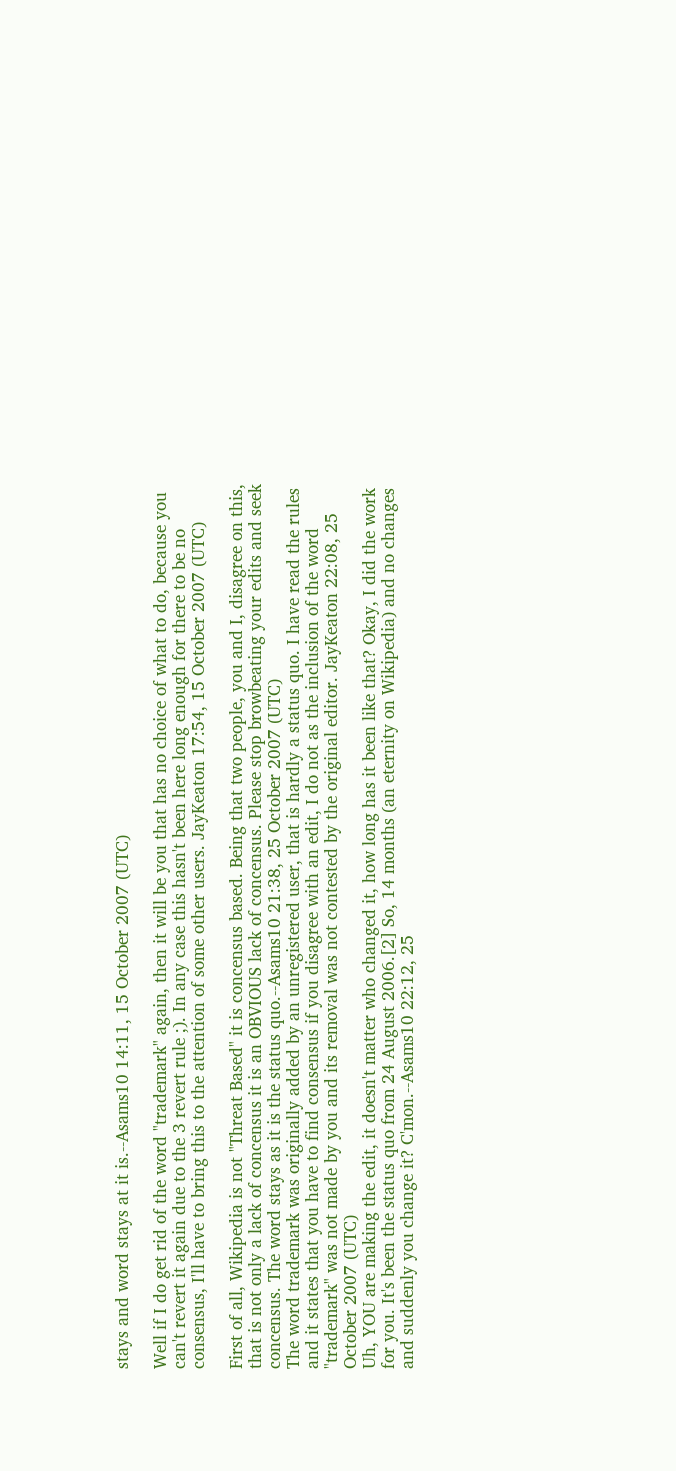stays and word stays at it is.--Asams10 14:11, 15 October 2007 (UTC)

Well if I do get rid of the word "trademark" again, then it will be you that has no choice of what to do, because you can't revert it again due to the 3 revert rule ;). In any case this hasn't been here long enough for there to be no consensus, I'll have to bring this to the attention of some other users. JayKeaton 17:54, 15 October 2007 (UTC)

First of all, Wikipedia is not "Threat Based" it is concensus based. Being that two people, you and I, disagree on this, that is not only a lack of concensus it is an OBVIOUS lack of concensus. Please stop browbeating your edits and seek concensus. The word stays as it is the status quo.--Asams10 21:38, 25 October 2007 (UTC)
The word trademark was originally added by an unregistered user, that is hardly a status quo. I have read the rules and it states that you have to find consensus if you disagree with an edit, I do not as the inclusion of the word "trademark" was not made by you and its removal was not contested by the original editor. JayKeaton 22:08, 25 October 2007 (UTC)
Uh, YOU are making the edit, it doesn't matter who changed it, how long has it been like that? Okay, I did the work for you. It's been the status quo from 24 August 2006.[2] So, 14 months (an eternity on Wikipedia) and no changes and suddenly you change it? C'mon.--Asams10 22:12, 25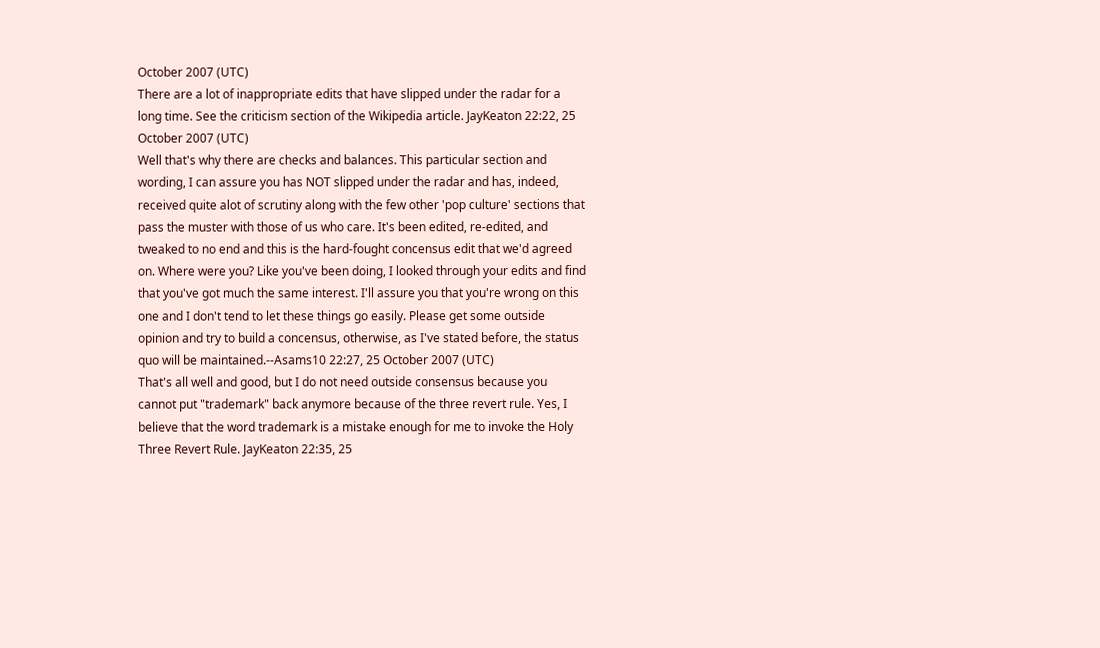October 2007 (UTC)
There are a lot of inappropriate edits that have slipped under the radar for a long time. See the criticism section of the Wikipedia article. JayKeaton 22:22, 25 October 2007 (UTC)
Well that's why there are checks and balances. This particular section and wording, I can assure you has NOT slipped under the radar and has, indeed, received quite alot of scrutiny along with the few other 'pop culture' sections that pass the muster with those of us who care. It's been edited, re-edited, and tweaked to no end and this is the hard-fought concensus edit that we'd agreed on. Where were you? Like you've been doing, I looked through your edits and find that you've got much the same interest. I'll assure you that you're wrong on this one and I don't tend to let these things go easily. Please get some outside opinion and try to build a concensus, otherwise, as I've stated before, the status quo will be maintained.--Asams10 22:27, 25 October 2007 (UTC)
That's all well and good, but I do not need outside consensus because you cannot put "trademark" back anymore because of the three revert rule. Yes, I believe that the word trademark is a mistake enough for me to invoke the Holy Three Revert Rule. JayKeaton 22:35, 25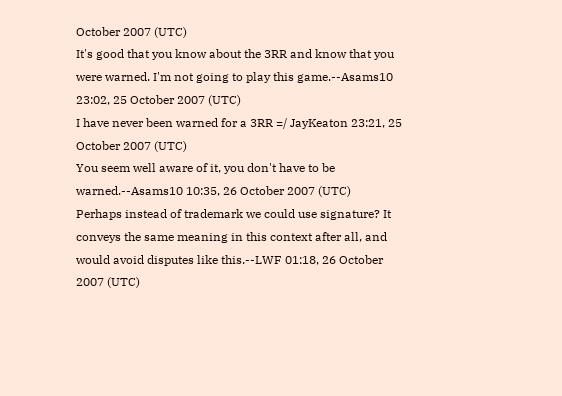October 2007 (UTC)
It's good that you know about the 3RR and know that you were warned. I'm not going to play this game.--Asams10 23:02, 25 October 2007 (UTC)
I have never been warned for a 3RR =/ JayKeaton 23:21, 25 October 2007 (UTC)
You seem well aware of it, you don't have to be warned.--Asams10 10:35, 26 October 2007 (UTC)
Perhaps instead of trademark we could use signature? It conveys the same meaning in this context after all, and would avoid disputes like this.--LWF 01:18, 26 October 2007 (UTC)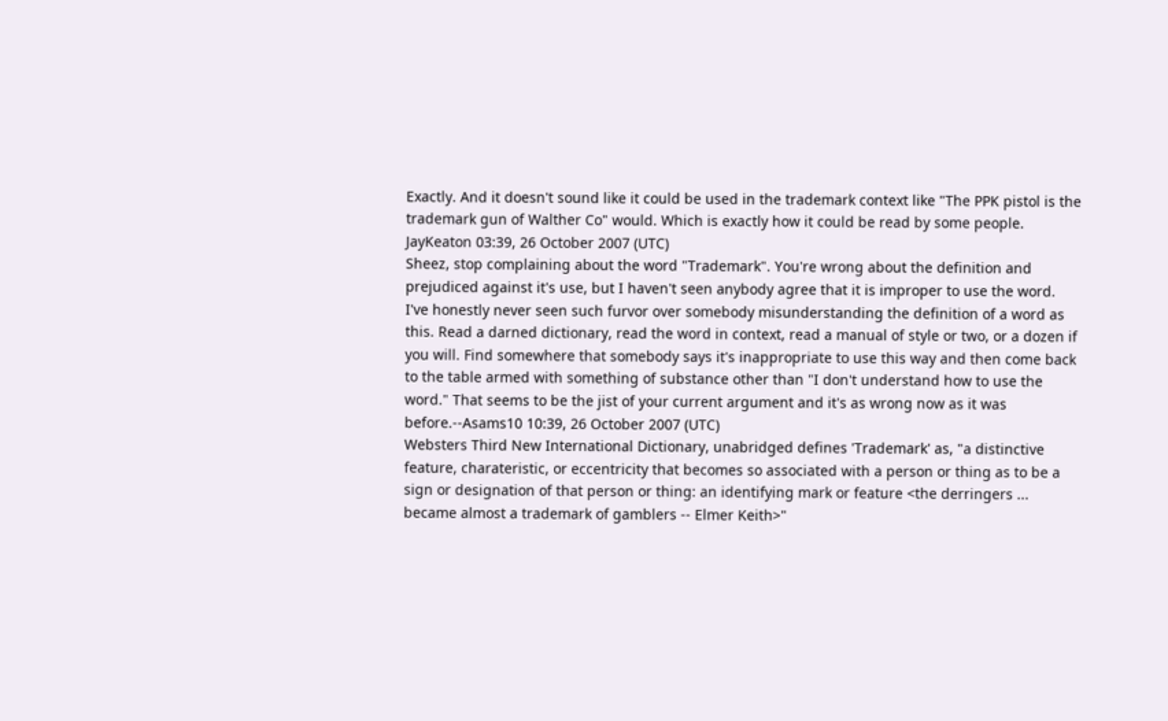Exactly. And it doesn't sound like it could be used in the trademark context like "The PPK pistol is the trademark gun of Walther Co" would. Which is exactly how it could be read by some people. JayKeaton 03:39, 26 October 2007 (UTC)
Sheez, stop complaining about the word "Trademark". You're wrong about the definition and prejudiced against it's use, but I haven't seen anybody agree that it is improper to use the word. I've honestly never seen such furvor over somebody misunderstanding the definition of a word as this. Read a darned dictionary, read the word in context, read a manual of style or two, or a dozen if you will. Find somewhere that somebody says it's inappropriate to use this way and then come back to the table armed with something of substance other than "I don't understand how to use the word." That seems to be the jist of your current argument and it's as wrong now as it was before.--Asams10 10:39, 26 October 2007 (UTC)
Websters Third New International Dictionary, unabridged defines 'Trademark' as, "a distinctive feature, charateristic, or eccentricity that becomes so associated with a person or thing as to be a sign or designation of that person or thing: an identifying mark or feature <the derringers ... became almost a trademark of gamblers -- Elmer Keith>"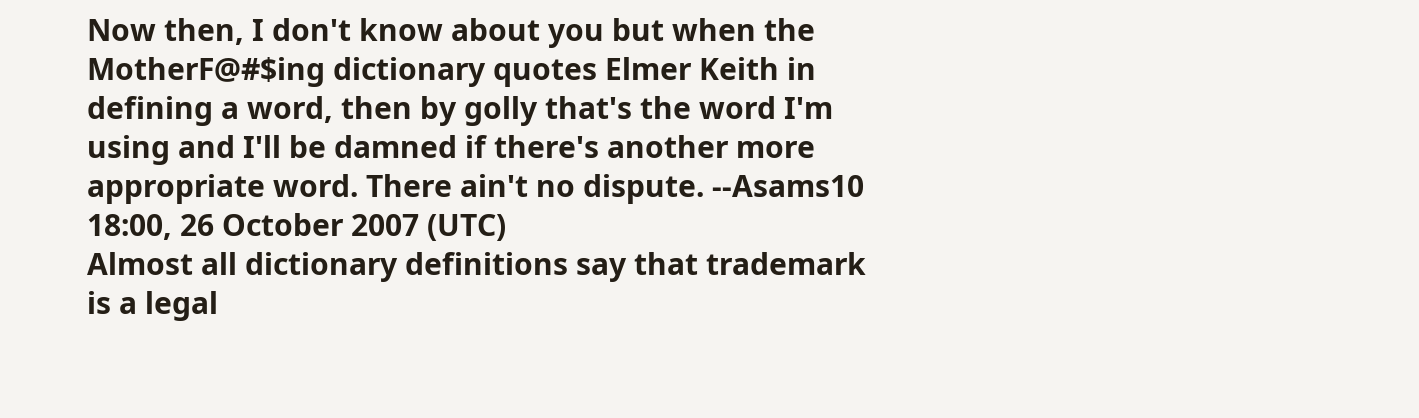Now then, I don't know about you but when the MotherF@#$ing dictionary quotes Elmer Keith in defining a word, then by golly that's the word I'm using and I'll be damned if there's another more appropriate word. There ain't no dispute. --Asams10 18:00, 26 October 2007 (UTC)
Almost all dictionary definitions say that trademark is a legal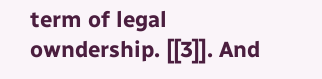term of legal owndership. [[3]]. And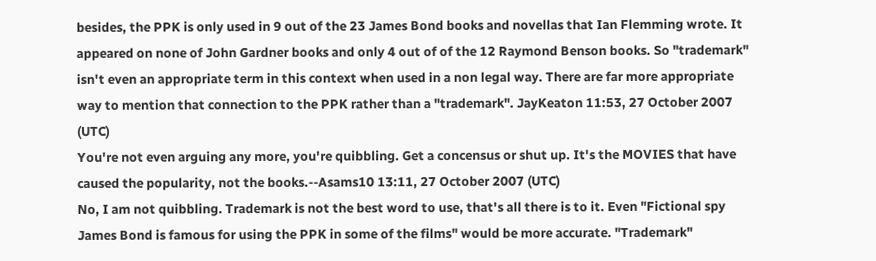besides, the PPK is only used in 9 out of the 23 James Bond books and novellas that Ian Flemming wrote. It appeared on none of John Gardner books and only 4 out of of the 12 Raymond Benson books. So "trademark" isn't even an appropriate term in this context when used in a non legal way. There are far more appropriate way to mention that connection to the PPK rather than a "trademark". JayKeaton 11:53, 27 October 2007 (UTC)
You're not even arguing any more, you're quibbling. Get a concensus or shut up. It's the MOVIES that have caused the popularity, not the books.--Asams10 13:11, 27 October 2007 (UTC)
No, I am not quibbling. Trademark is not the best word to use, that's all there is to it. Even "Fictional spy James Bond is famous for using the PPK in some of the films" would be more accurate. "Trademark"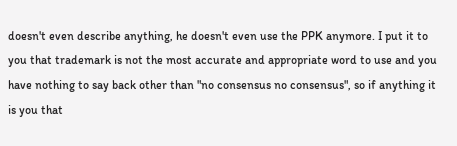doesn't even describe anything, he doesn't even use the PPK anymore. I put it to you that trademark is not the most accurate and appropriate word to use and you have nothing to say back other than "no consensus no consensus", so if anything it is you that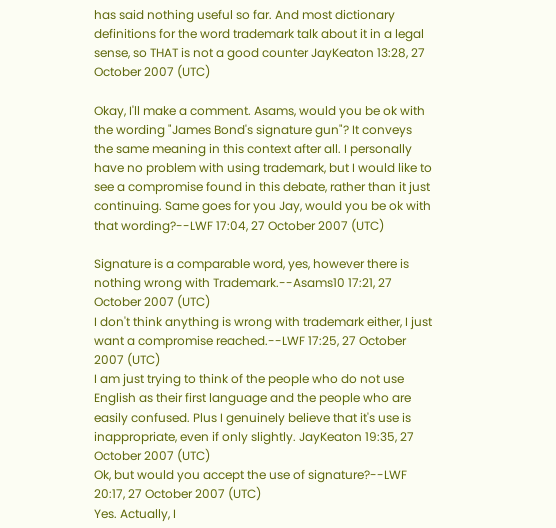has said nothing useful so far. And most dictionary definitions for the word trademark talk about it in a legal sense, so THAT is not a good counter JayKeaton 13:28, 27 October 2007 (UTC)

Okay, I'll make a comment. Asams, would you be ok with the wording "James Bond's signature gun"? It conveys the same meaning in this context after all. I personally have no problem with using trademark, but I would like to see a compromise found in this debate, rather than it just continuing. Same goes for you Jay, would you be ok with that wording?--LWF 17:04, 27 October 2007 (UTC)

Signature is a comparable word, yes, however there is nothing wrong with Trademark.--Asams10 17:21, 27 October 2007 (UTC)
I don't think anything is wrong with trademark either, I just want a compromise reached.--LWF 17:25, 27 October 2007 (UTC)
I am just trying to think of the people who do not use English as their first language and the people who are easily confused. Plus I genuinely believe that it's use is inappropriate, even if only slightly. JayKeaton 19:35, 27 October 2007 (UTC)
Ok, but would you accept the use of signature?--LWF 20:17, 27 October 2007 (UTC)
Yes. Actually, I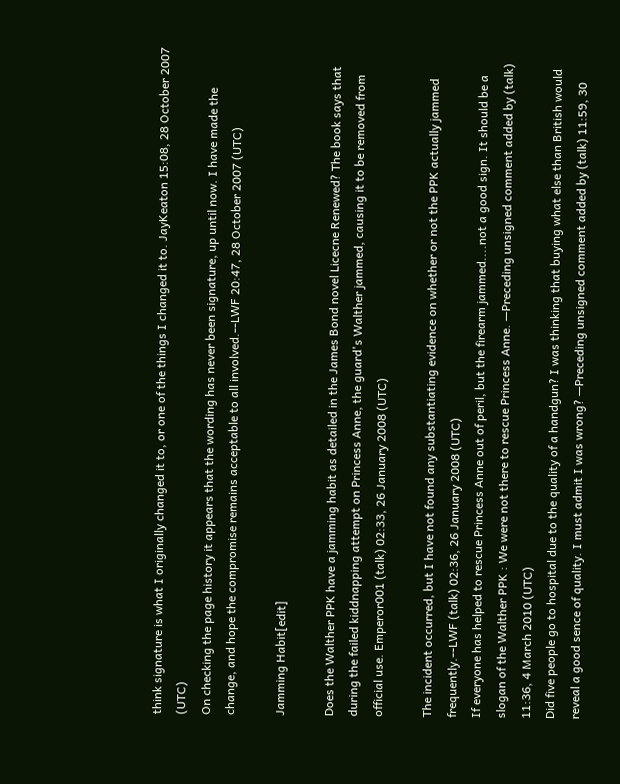think signature is what I originally changed it to, or one of the things I changed it to. JayKeaton 15:08, 28 October 2007 (UTC)
On checking the page history it appears that the wording has never been signature, up until now. I have made the change, and hope the compromise remains acceptable to all involved.--LWF 20:47, 28 October 2007 (UTC)

Jamming Habit[edit]

Does the Walther PPK have a jamming habit as detailed in the James Bond novel Licecne Renewed? The book says that during the failed kiddnapping attempt on Princess Anne, the guard's Walther jammed, causing it to be removed from official use. Emperor001 (talk) 02:33, 26 January 2008 (UTC)

The incident occurred, but I have not found any substantiating evidence on whether or not the PPK actually jammed frequently.--LWF (talk) 02:36, 26 January 2008 (UTC)
If everyone has helped to rescue Princess Anne out of peril, but the firearm jammed....not a good sign. It should be a slogan of the Walther PPK : We were not there to rescue Princess Anne. —Preceding unsigned comment added by (talk) 11:36, 4 March 2010 (UTC)
Did five people go to hospital due to the quality of a handgun? I was thinking that buying what else than British would reveal a good sence of quality. I must admit I was wrong? —Preceding unsigned comment added by (talk) 11:59, 30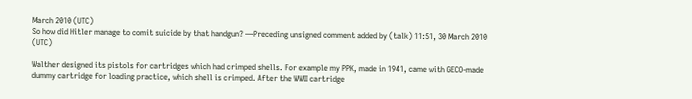March 2010 (UTC)
So how did Hitler manage to comit suicide by that handgun? —Preceding unsigned comment added by (talk) 11:51, 30 March 2010 (UTC)

Walther designed its pistols for cartridges which had crimped shells. For example my PPK, made in 1941, came with GECO-made dummy cartridge for loading practice, which shell is crimped. After the WWII cartridge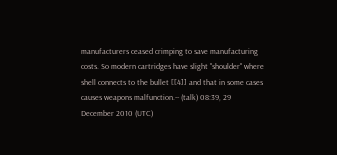manufacturers ceased crimping to save manufacturing costs. So modern cartridges have slight "shoulder" where shell connects to the bullet [[4]] and that in some cases causes weapons malfunction.-- (talk) 08:39, 29 December 2010 (UTC)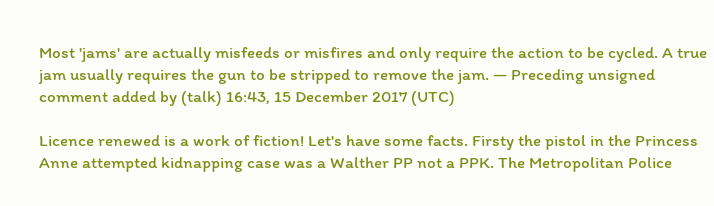Most 'jams' are actually misfeeds or misfires and only require the action to be cycled. A true jam usually requires the gun to be stripped to remove the jam. — Preceding unsigned comment added by (talk) 16:43, 15 December 2017 (UTC)

Licence renewed is a work of fiction! Let's have some facts. Firsty the pistol in the Princess Anne attempted kidnapping case was a Walther PP not a PPK. The Metropolitan Police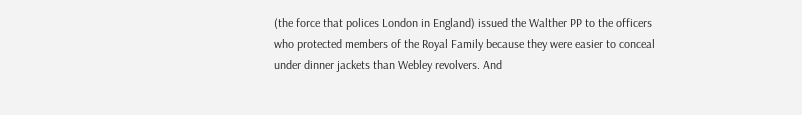(the force that polices London in England) issued the Walther PP to the officers who protected members of the Royal Family because they were easier to conceal under dinner jackets than Webley revolvers. And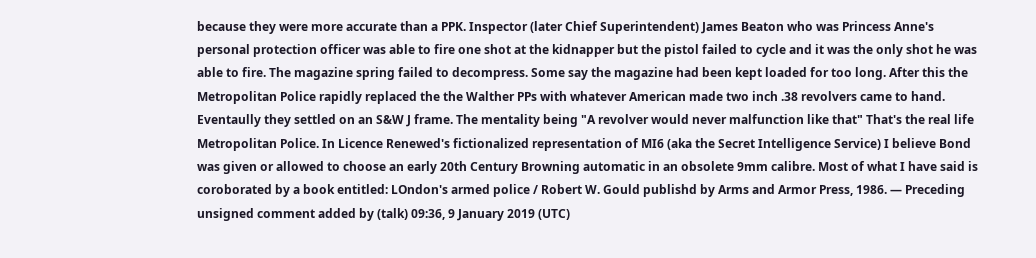because they were more accurate than a PPK. Inspector (later Chief Superintendent) James Beaton who was Princess Anne's personal protection officer was able to fire one shot at the kidnapper but the pistol failed to cycle and it was the only shot he was able to fire. The magazine spring failed to decompress. Some say the magazine had been kept loaded for too long. After this the Metropolitan Police rapidly replaced the the Walther PPs with whatever American made two inch .38 revolvers came to hand. Eventaully they settled on an S&W J frame. The mentality being "A revolver would never malfunction like that" That's the real life Metropolitan Police. In Licence Renewed's fictionalized representation of MI6 (aka the Secret Intelligence Service) I believe Bond was given or allowed to choose an early 20th Century Browning automatic in an obsolete 9mm calibre. Most of what I have said is coroborated by a book entitled: LOndon's armed police / Robert W. Gould publishd by Arms and Armor Press, 1986. — Preceding unsigned comment added by (talk) 09:36, 9 January 2019 (UTC)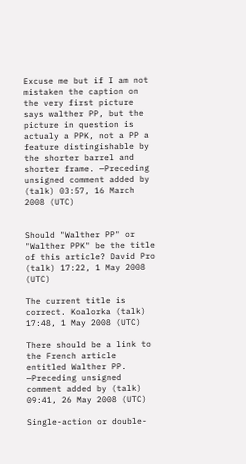Excuse me but if I am not mistaken the caption on the very first picture says walther PP, but the picture in question is actualy a PPK, not a PP a feature distingishable by the shorter barrel and shorter frame. —Preceding unsigned comment added by (talk) 03:57, 16 March 2008 (UTC)


Should "Walther PP" or "Walther PPK" be the title of this article? David Pro (talk) 17:22, 1 May 2008 (UTC)

The current title is correct. Koalorka (talk) 17:48, 1 May 2008 (UTC)

There should be a link to the French article entitled Walther PP. —Preceding unsigned comment added by (talk) 09:41, 26 May 2008 (UTC)

Single-action or double-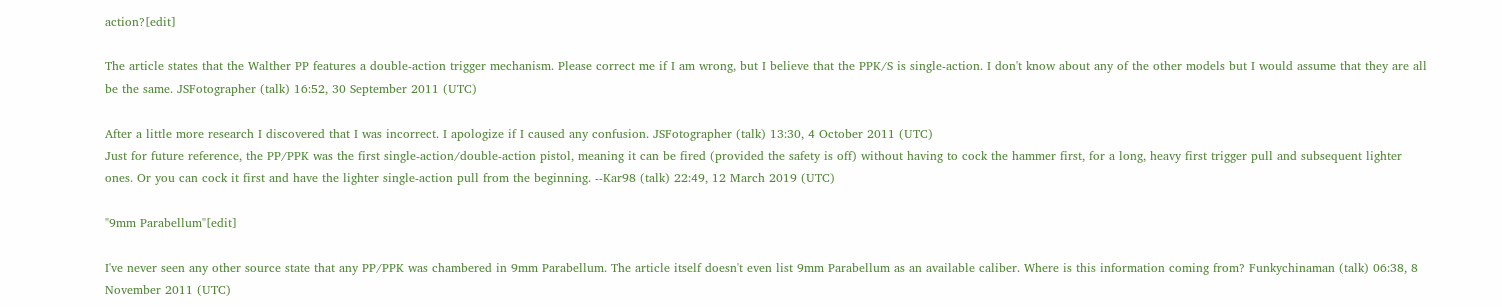action?[edit]

The article states that the Walther PP features a double-action trigger mechanism. Please correct me if I am wrong, but I believe that the PPK/S is single-action. I don't know about any of the other models but I would assume that they are all be the same. JSFotographer (talk) 16:52, 30 September 2011 (UTC)

After a little more research I discovered that I was incorrect. I apologize if I caused any confusion. JSFotographer (talk) 13:30, 4 October 2011 (UTC)
Just for future reference, the PP/PPK was the first single-action/double-action pistol, meaning it can be fired (provided the safety is off) without having to cock the hammer first, for a long, heavy first trigger pull and subsequent lighter ones. Or you can cock it first and have the lighter single-action pull from the beginning. --Kar98 (talk) 22:49, 12 March 2019 (UTC)

"9mm Parabellum"[edit]

I've never seen any other source state that any PP/PPK was chambered in 9mm Parabellum. The article itself doesn't even list 9mm Parabellum as an available caliber. Where is this information coming from? Funkychinaman (talk) 06:38, 8 November 2011 (UTC)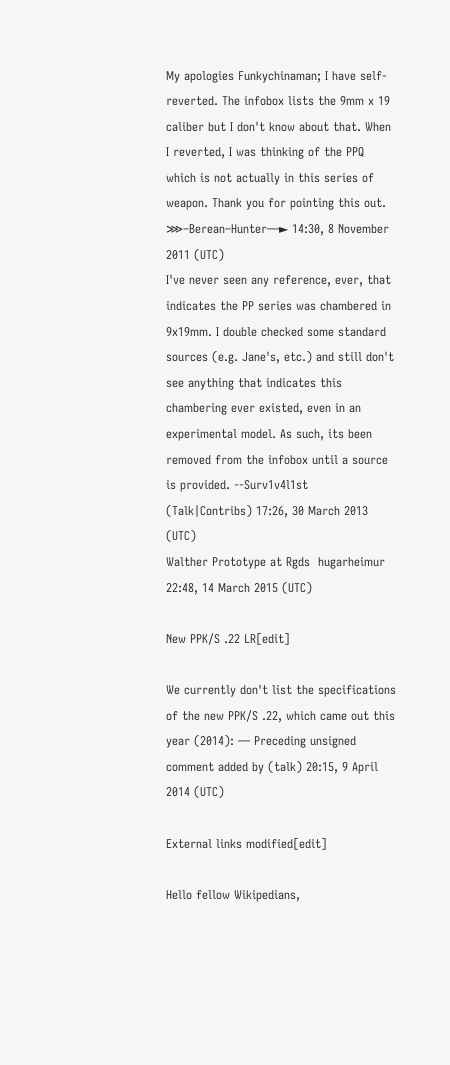My apologies Funkychinaman; I have self-reverted. The infobox lists the 9mm x 19 caliber but I don't know about that. When I reverted, I was thinking of the PPQ which is not actually in this series of weapon. Thank you for pointing this out.
⋙–Berean–Hunter—► 14:30, 8 November 2011 (UTC)
I've never seen any reference, ever, that indicates the PP series was chambered in 9x19mm. I double checked some standard sources (e.g. Jane's, etc.) and still don't see anything that indicates this chambering ever existed, even in an experimental model. As such, its been removed from the infobox until a source is provided. --Surv1v4l1st (Talk|Contribs) 17:26, 30 March 2013 (UTC)
Walther Prototype at Rgds  hugarheimur 22:48, 14 March 2015 (UTC)

New PPK/S .22 LR[edit]

We currently don't list the specifications of the new PPK/S .22, which came out this year (2014): — Preceding unsigned comment added by (talk) 20:15, 9 April 2014 (UTC)

External links modified[edit]

Hello fellow Wikipedians,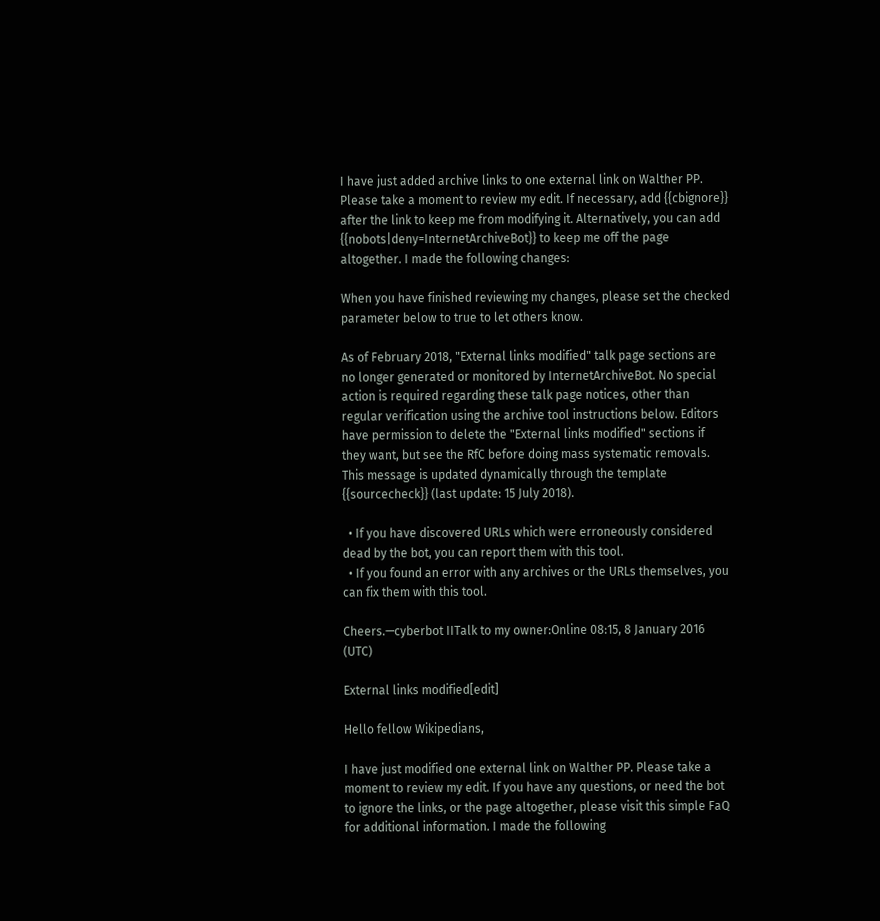I have just added archive links to one external link on Walther PP. Please take a moment to review my edit. If necessary, add {{cbignore}} after the link to keep me from modifying it. Alternatively, you can add {{nobots|deny=InternetArchiveBot}} to keep me off the page altogether. I made the following changes:

When you have finished reviewing my changes, please set the checked parameter below to true to let others know.

As of February 2018, "External links modified" talk page sections are no longer generated or monitored by InternetArchiveBot. No special action is required regarding these talk page notices, other than regular verification using the archive tool instructions below. Editors have permission to delete the "External links modified" sections if they want, but see the RfC before doing mass systematic removals. This message is updated dynamically through the template {{sourcecheck}} (last update: 15 July 2018).

  • If you have discovered URLs which were erroneously considered dead by the bot, you can report them with this tool.
  • If you found an error with any archives or the URLs themselves, you can fix them with this tool.

Cheers.—cyberbot IITalk to my owner:Online 08:15, 8 January 2016 (UTC)

External links modified[edit]

Hello fellow Wikipedians,

I have just modified one external link on Walther PP. Please take a moment to review my edit. If you have any questions, or need the bot to ignore the links, or the page altogether, please visit this simple FaQ for additional information. I made the following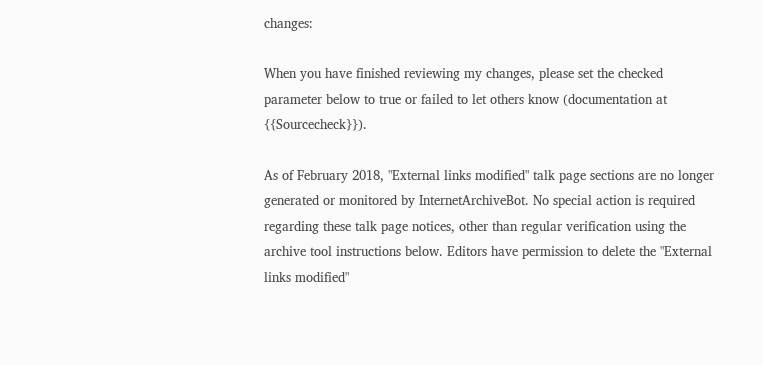changes:

When you have finished reviewing my changes, please set the checked parameter below to true or failed to let others know (documentation at {{Sourcecheck}}).

As of February 2018, "External links modified" talk page sections are no longer generated or monitored by InternetArchiveBot. No special action is required regarding these talk page notices, other than regular verification using the archive tool instructions below. Editors have permission to delete the "External links modified"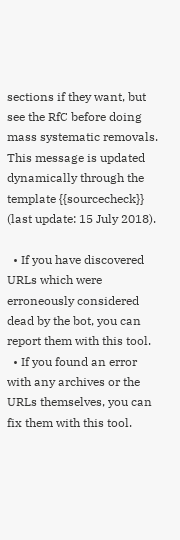sections if they want, but see the RfC before doing mass systematic removals. This message is updated dynamically through the template {{sourcecheck}} (last update: 15 July 2018).

  • If you have discovered URLs which were erroneously considered dead by the bot, you can report them with this tool.
  • If you found an error with any archives or the URLs themselves, you can fix them with this tool.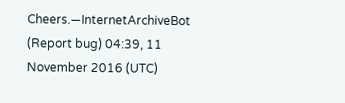Cheers.—InternetArchiveBot (Report bug) 04:39, 11 November 2016 (UTC)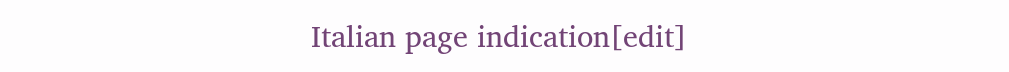Italian page indication[edit]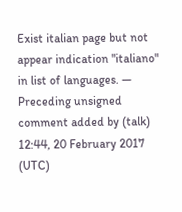Exist italian page but not appear indication "italiano" in list of languages. — Preceding unsigned comment added by (talk) 12:44, 20 February 2017 (UTC)